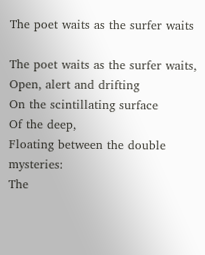The poet waits as the surfer waits

The poet waits as the surfer waits,
Open, alert and drifting
On the scintillating surface
Of the deep,
Floating between the double mysteries:
The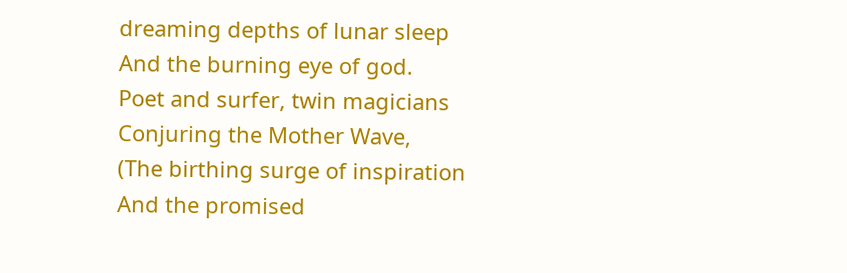dreaming depths of lunar sleep
And the burning eye of god.
Poet and surfer, twin magicians
Conjuring the Mother Wave,
(The birthing surge of inspiration
And the promised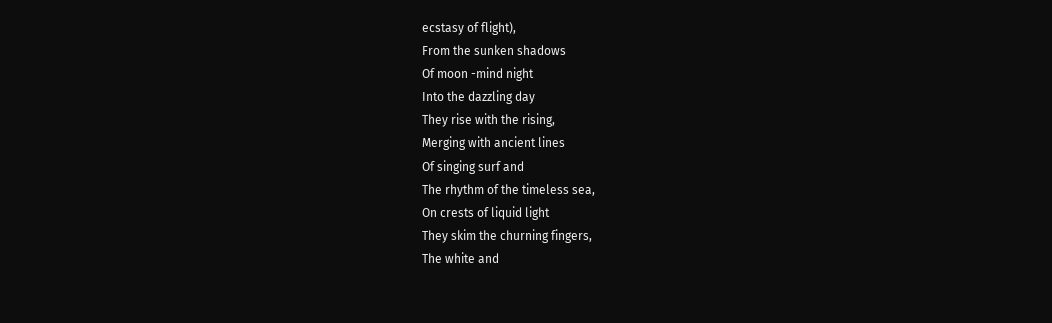ecstasy of flight),
From the sunken shadows
Of moon -mind night
Into the dazzling day
They rise with the rising,
Merging with ancient lines
Of singing surf and
The rhythm of the timeless sea,
On crests of liquid light
They skim the churning fingers,
The white and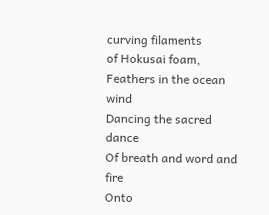curving filaments
of Hokusai foam,
Feathers in the ocean wind
Dancing the sacred dance
Of breath and word and fire
Onto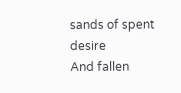sands of spent desire
And fallen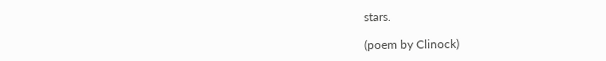stars.

(poem by Clinock)